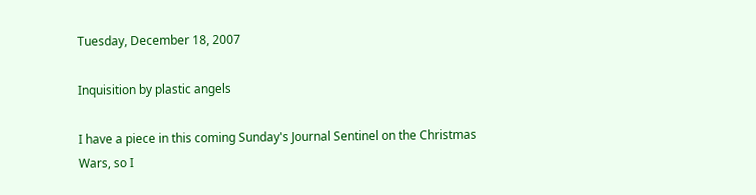Tuesday, December 18, 2007

Inquisition by plastic angels

I have a piece in this coming Sunday's Journal Sentinel on the Christmas Wars, so I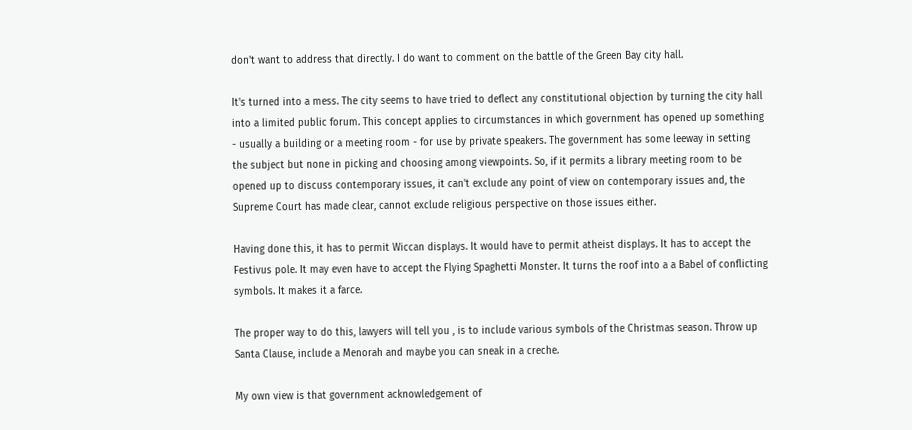don't want to address that directly. I do want to comment on the battle of the Green Bay city hall.

It's turned into a mess. The city seems to have tried to deflect any constitutional objection by turning the city hall into a limited public forum. This concept applies to circumstances in which government has opened up something - usually a building or a meeting room - for use by private speakers. The government has some leeway in setting the subject but none in picking and choosing among viewpoints. So, if it permits a library meeting room to be opened up to discuss contemporary issues, it can't exclude any point of view on contemporary issues and, the Supreme Court has made clear, cannot exclude religious perspective on those issues either.

Having done this, it has to permit Wiccan displays. It would have to permit atheist displays. It has to accept the Festivus pole. It may even have to accept the Flying Spaghetti Monster. It turns the roof into a a Babel of conflicting symbols. It makes it a farce.

The proper way to do this, lawyers will tell you , is to include various symbols of the Christmas season. Throw up Santa Clause, include a Menorah and maybe you can sneak in a creche.

My own view is that government acknowledgement of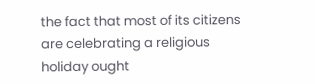the fact that most of its citizens are celebrating a religious holiday ought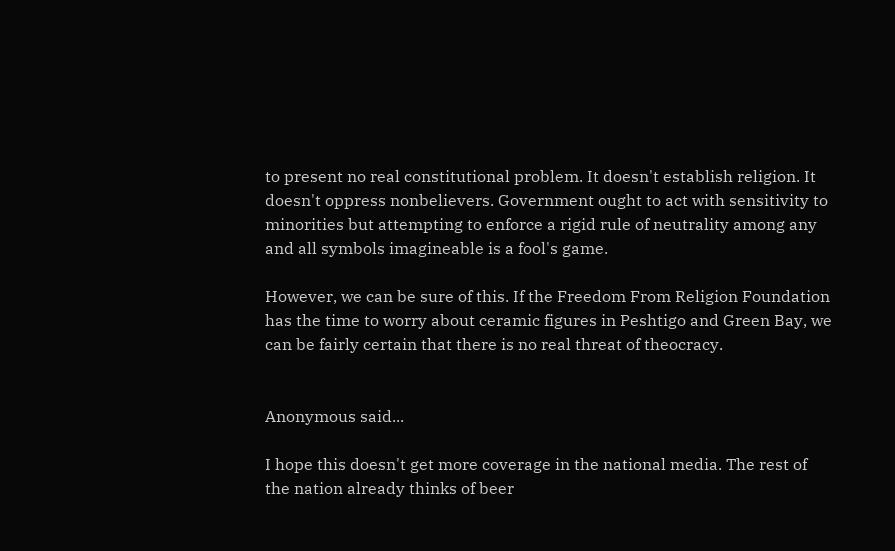to present no real constitutional problem. It doesn't establish religion. It doesn't oppress nonbelievers. Government ought to act with sensitivity to minorities but attempting to enforce a rigid rule of neutrality among any and all symbols imagineable is a fool's game.

However, we can be sure of this. If the Freedom From Religion Foundation has the time to worry about ceramic figures in Peshtigo and Green Bay, we can be fairly certain that there is no real threat of theocracy.


Anonymous said...

I hope this doesn't get more coverage in the national media. The rest of the nation already thinks of beer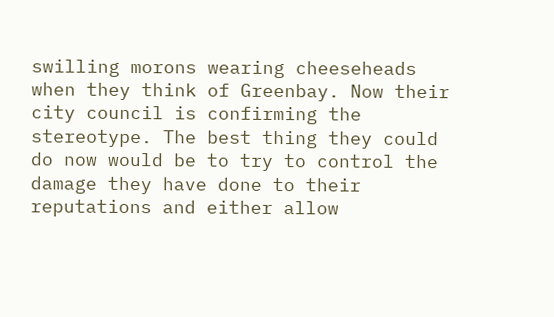swilling morons wearing cheeseheads when they think of Greenbay. Now their city council is confirming the stereotype. The best thing they could do now would be to try to control the damage they have done to their reputations and either allow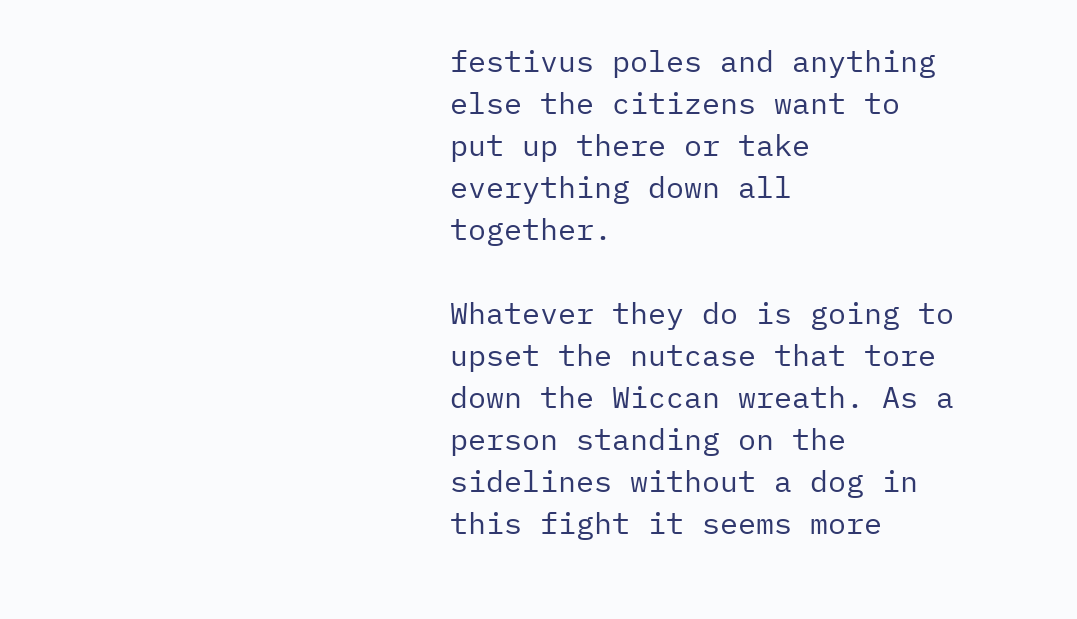festivus poles and anything else the citizens want to put up there or take everything down all together.

Whatever they do is going to upset the nutcase that tore down the Wiccan wreath. As a person standing on the sidelines without a dog in this fight it seems more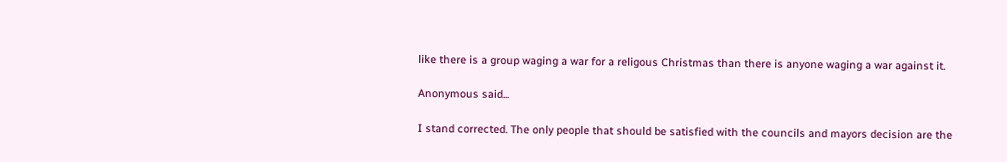like there is a group waging a war for a religous Christmas than there is anyone waging a war against it.

Anonymous said...

I stand corrected. The only people that should be satisfied with the councils and mayors decision are the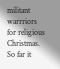militant warrriors for religious Christmas. So far it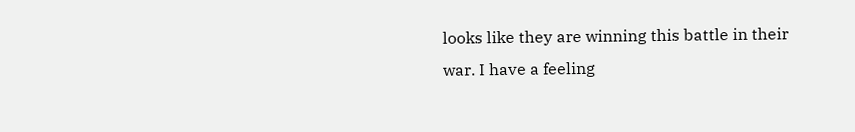looks like they are winning this battle in their war. I have a feeling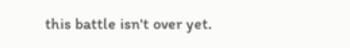this battle isn't over yet.